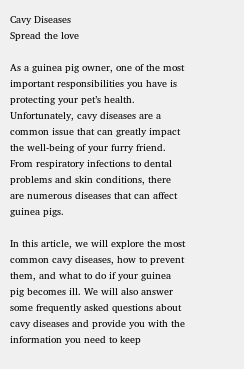Cavy Diseases
Spread the love

As a guinea pig owner, one of the most important responsibilities you have is protecting your pet’s health. Unfortunately, cavy diseases are a common issue that can greatly impact the well-being of your furry friend. From respiratory infections to dental problems and skin conditions, there are numerous diseases that can affect guinea pigs.

In this article, we will explore the most common cavy diseases, how to prevent them, and what to do if your guinea pig becomes ill. We will also answer some frequently asked questions about cavy diseases and provide you with the information you need to keep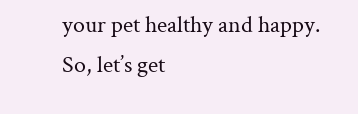your pet healthy and happy. So, let’s get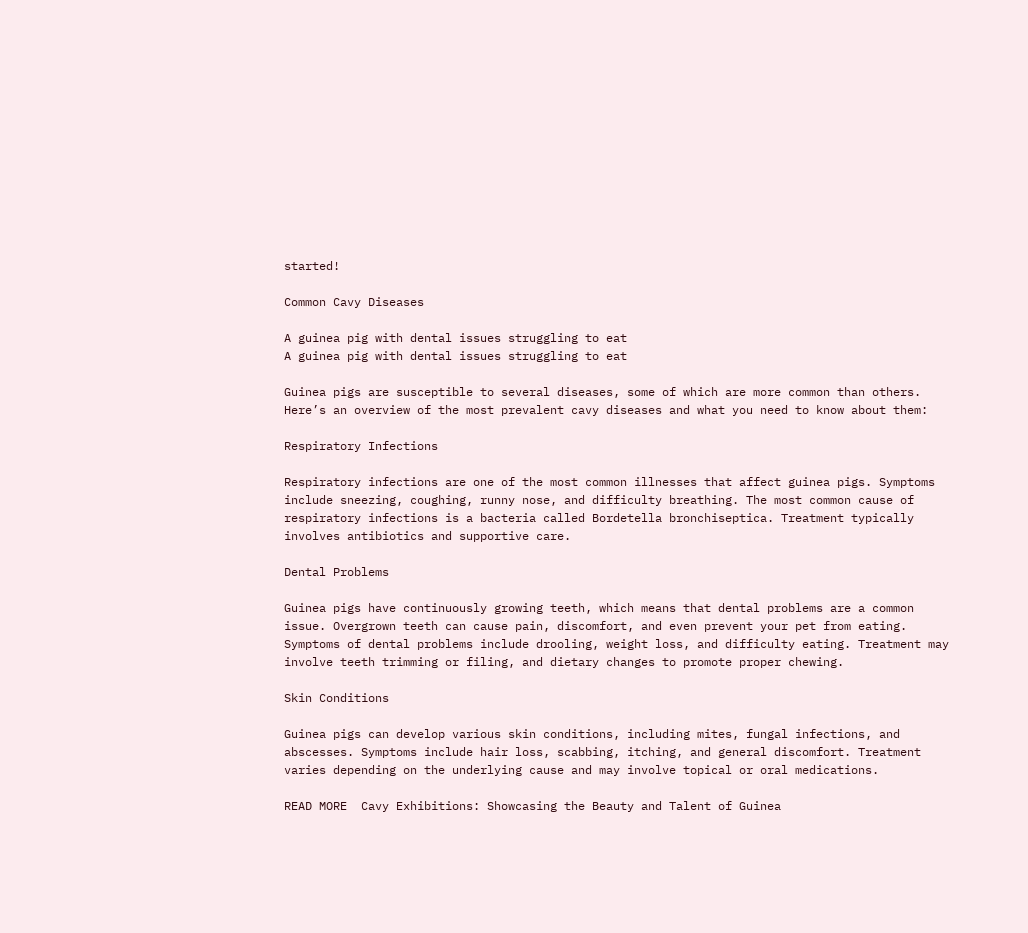started!

Common Cavy Diseases

A guinea pig with dental issues struggling to eat
A guinea pig with dental issues struggling to eat

Guinea pigs are susceptible to several diseases, some of which are more common than others. Here’s an overview of the most prevalent cavy diseases and what you need to know about them:

Respiratory Infections

Respiratory infections are one of the most common illnesses that affect guinea pigs. Symptoms include sneezing, coughing, runny nose, and difficulty breathing. The most common cause of respiratory infections is a bacteria called Bordetella bronchiseptica. Treatment typically involves antibiotics and supportive care.

Dental Problems

Guinea pigs have continuously growing teeth, which means that dental problems are a common issue. Overgrown teeth can cause pain, discomfort, and even prevent your pet from eating. Symptoms of dental problems include drooling, weight loss, and difficulty eating. Treatment may involve teeth trimming or filing, and dietary changes to promote proper chewing.

Skin Conditions

Guinea pigs can develop various skin conditions, including mites, fungal infections, and abscesses. Symptoms include hair loss, scabbing, itching, and general discomfort. Treatment varies depending on the underlying cause and may involve topical or oral medications.

READ MORE  Cavy Exhibitions: Showcasing the Beauty and Talent of Guinea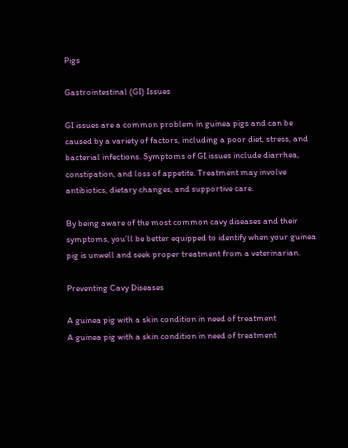Pigs

Gastrointestinal (GI) Issues

GI issues are a common problem in guinea pigs and can be caused by a variety of factors, including a poor diet, stress, and bacterial infections. Symptoms of GI issues include diarrhea, constipation, and loss of appetite. Treatment may involve antibiotics, dietary changes, and supportive care.

By being aware of the most common cavy diseases and their symptoms, you’ll be better equipped to identify when your guinea pig is unwell and seek proper treatment from a veterinarian.

Preventing Cavy Diseases

A guinea pig with a skin condition in need of treatment
A guinea pig with a skin condition in need of treatment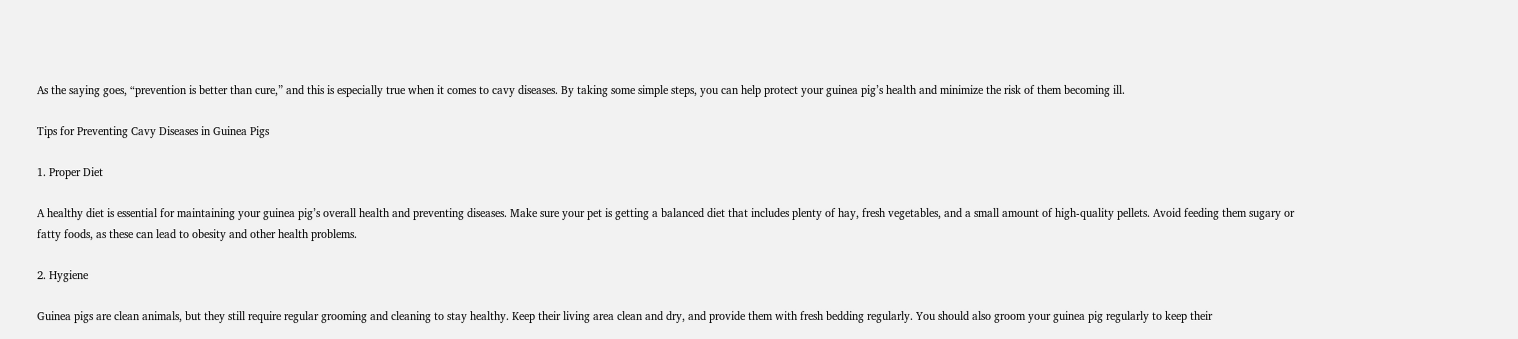As the saying goes, “prevention is better than cure,” and this is especially true when it comes to cavy diseases. By taking some simple steps, you can help protect your guinea pig’s health and minimize the risk of them becoming ill.

Tips for Preventing Cavy Diseases in Guinea Pigs

1. Proper Diet

A healthy diet is essential for maintaining your guinea pig’s overall health and preventing diseases. Make sure your pet is getting a balanced diet that includes plenty of hay, fresh vegetables, and a small amount of high-quality pellets. Avoid feeding them sugary or fatty foods, as these can lead to obesity and other health problems.

2. Hygiene

Guinea pigs are clean animals, but they still require regular grooming and cleaning to stay healthy. Keep their living area clean and dry, and provide them with fresh bedding regularly. You should also groom your guinea pig regularly to keep their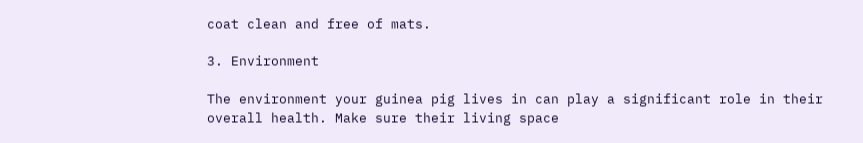coat clean and free of mats.

3. Environment

The environment your guinea pig lives in can play a significant role in their overall health. Make sure their living space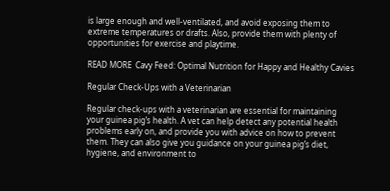is large enough and well-ventilated, and avoid exposing them to extreme temperatures or drafts. Also, provide them with plenty of opportunities for exercise and playtime.

READ MORE  Cavy Feed: Optimal Nutrition for Happy and Healthy Cavies

Regular Check-Ups with a Veterinarian

Regular check-ups with a veterinarian are essential for maintaining your guinea pig’s health. A vet can help detect any potential health problems early on, and provide you with advice on how to prevent them. They can also give you guidance on your guinea pig’s diet, hygiene, and environment to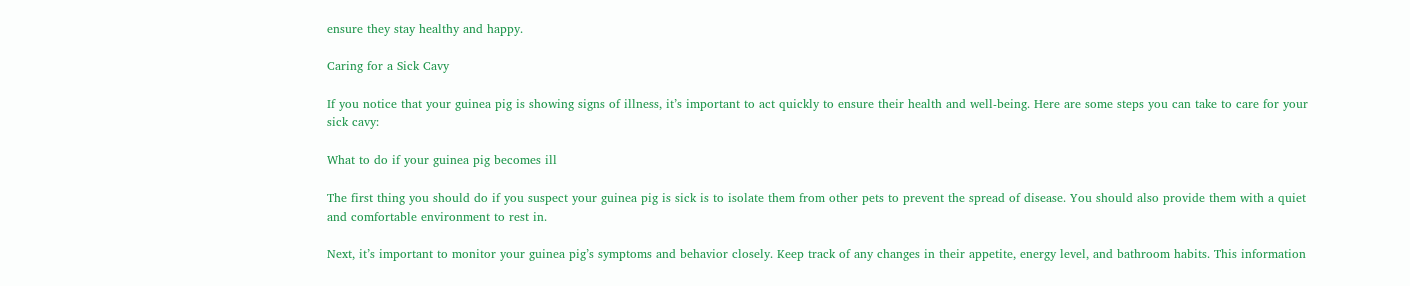ensure they stay healthy and happy.

Caring for a Sick Cavy

If you notice that your guinea pig is showing signs of illness, it’s important to act quickly to ensure their health and well-being. Here are some steps you can take to care for your sick cavy:

What to do if your guinea pig becomes ill

The first thing you should do if you suspect your guinea pig is sick is to isolate them from other pets to prevent the spread of disease. You should also provide them with a quiet and comfortable environment to rest in.

Next, it’s important to monitor your guinea pig’s symptoms and behavior closely. Keep track of any changes in their appetite, energy level, and bathroom habits. This information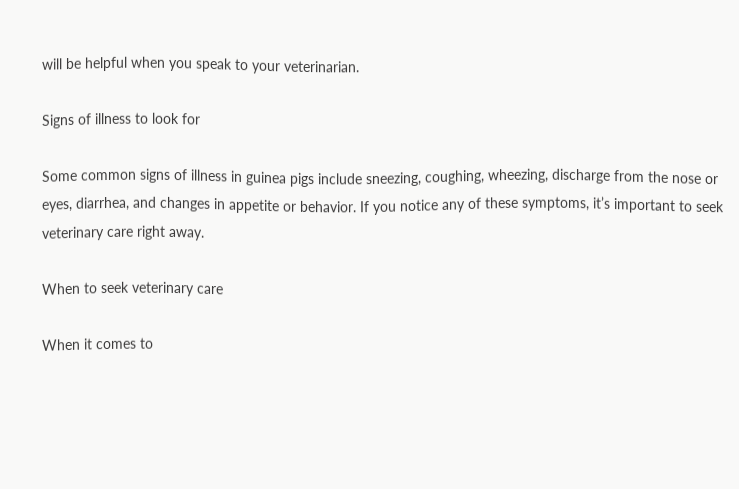will be helpful when you speak to your veterinarian.

Signs of illness to look for

Some common signs of illness in guinea pigs include sneezing, coughing, wheezing, discharge from the nose or eyes, diarrhea, and changes in appetite or behavior. If you notice any of these symptoms, it’s important to seek veterinary care right away.

When to seek veterinary care

When it comes to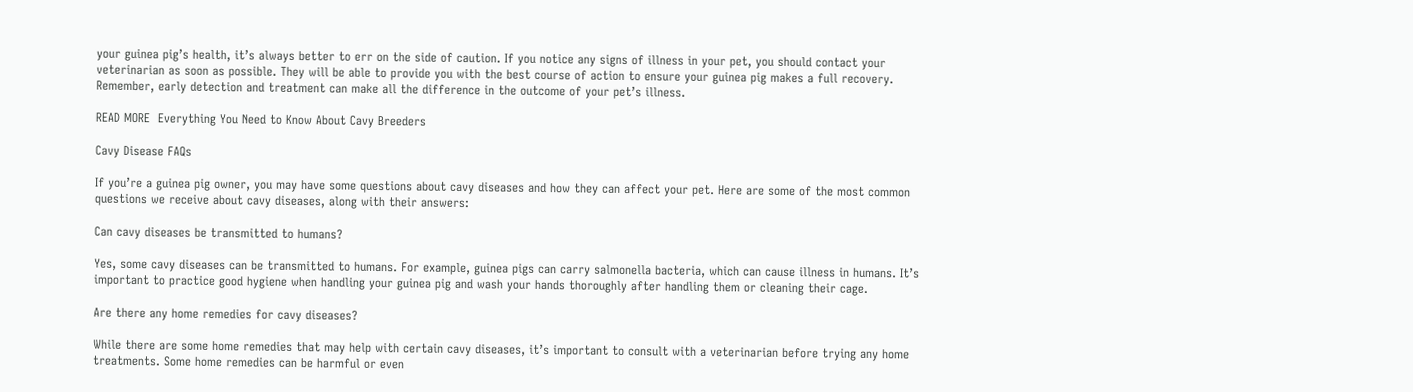your guinea pig’s health, it’s always better to err on the side of caution. If you notice any signs of illness in your pet, you should contact your veterinarian as soon as possible. They will be able to provide you with the best course of action to ensure your guinea pig makes a full recovery. Remember, early detection and treatment can make all the difference in the outcome of your pet’s illness.

READ MORE  Everything You Need to Know About Cavy Breeders

Cavy Disease FAQs

If you’re a guinea pig owner, you may have some questions about cavy diseases and how they can affect your pet. Here are some of the most common questions we receive about cavy diseases, along with their answers:

Can cavy diseases be transmitted to humans?

Yes, some cavy diseases can be transmitted to humans. For example, guinea pigs can carry salmonella bacteria, which can cause illness in humans. It’s important to practice good hygiene when handling your guinea pig and wash your hands thoroughly after handling them or cleaning their cage.

Are there any home remedies for cavy diseases?

While there are some home remedies that may help with certain cavy diseases, it’s important to consult with a veterinarian before trying any home treatments. Some home remedies can be harmful or even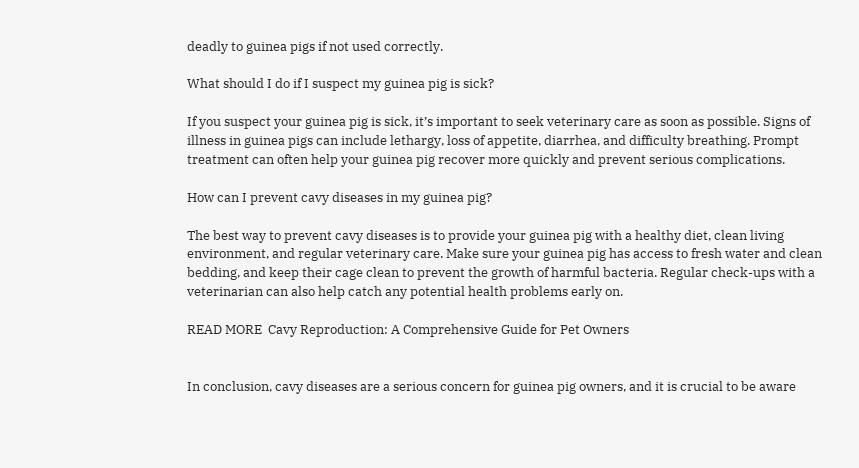deadly to guinea pigs if not used correctly.

What should I do if I suspect my guinea pig is sick?

If you suspect your guinea pig is sick, it’s important to seek veterinary care as soon as possible. Signs of illness in guinea pigs can include lethargy, loss of appetite, diarrhea, and difficulty breathing. Prompt treatment can often help your guinea pig recover more quickly and prevent serious complications.

How can I prevent cavy diseases in my guinea pig?

The best way to prevent cavy diseases is to provide your guinea pig with a healthy diet, clean living environment, and regular veterinary care. Make sure your guinea pig has access to fresh water and clean bedding, and keep their cage clean to prevent the growth of harmful bacteria. Regular check-ups with a veterinarian can also help catch any potential health problems early on.

READ MORE  Cavy Reproduction: A Comprehensive Guide for Pet Owners


In conclusion, cavy diseases are a serious concern for guinea pig owners, and it is crucial to be aware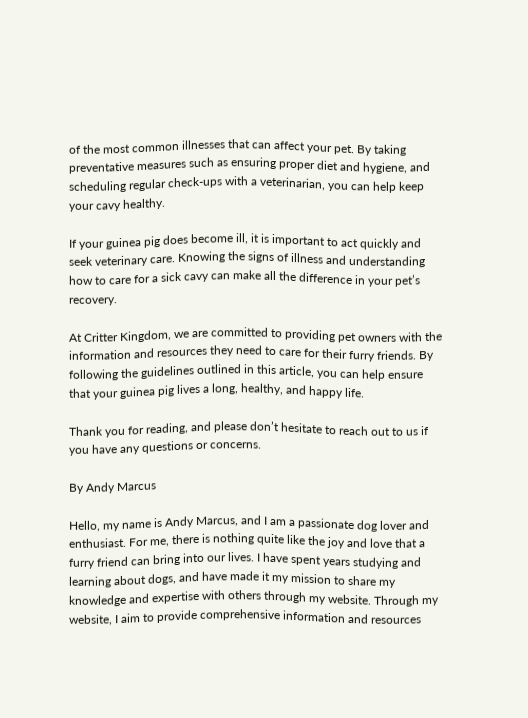of the most common illnesses that can affect your pet. By taking preventative measures such as ensuring proper diet and hygiene, and scheduling regular check-ups with a veterinarian, you can help keep your cavy healthy.

If your guinea pig does become ill, it is important to act quickly and seek veterinary care. Knowing the signs of illness and understanding how to care for a sick cavy can make all the difference in your pet’s recovery.

At Critter Kingdom, we are committed to providing pet owners with the information and resources they need to care for their furry friends. By following the guidelines outlined in this article, you can help ensure that your guinea pig lives a long, healthy, and happy life.

Thank you for reading, and please don’t hesitate to reach out to us if you have any questions or concerns.

By Andy Marcus

Hello, my name is Andy Marcus, and I am a passionate dog lover and enthusiast. For me, there is nothing quite like the joy and love that a furry friend can bring into our lives. I have spent years studying and learning about dogs, and have made it my mission to share my knowledge and expertise with others through my website. Through my website, I aim to provide comprehensive information and resources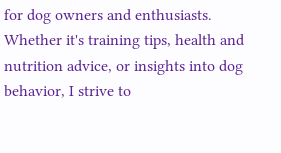for dog owners and enthusiasts. Whether it's training tips, health and nutrition advice, or insights into dog behavior, I strive to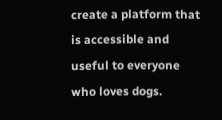create a platform that is accessible and useful to everyone who loves dogs.